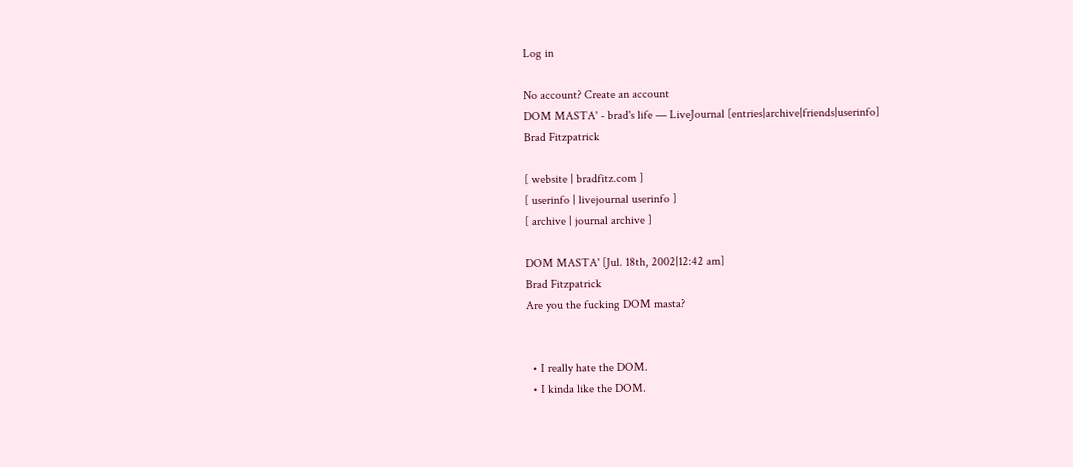Log in

No account? Create an account
DOM MASTA' - brad's life — LiveJournal [entries|archive|friends|userinfo]
Brad Fitzpatrick

[ website | bradfitz.com ]
[ userinfo | livejournal userinfo ]
[ archive | journal archive ]

DOM MASTA' [Jul. 18th, 2002|12:42 am]
Brad Fitzpatrick
Are you the fucking DOM masta?


  • I really hate the DOM.
  • I kinda like the DOM.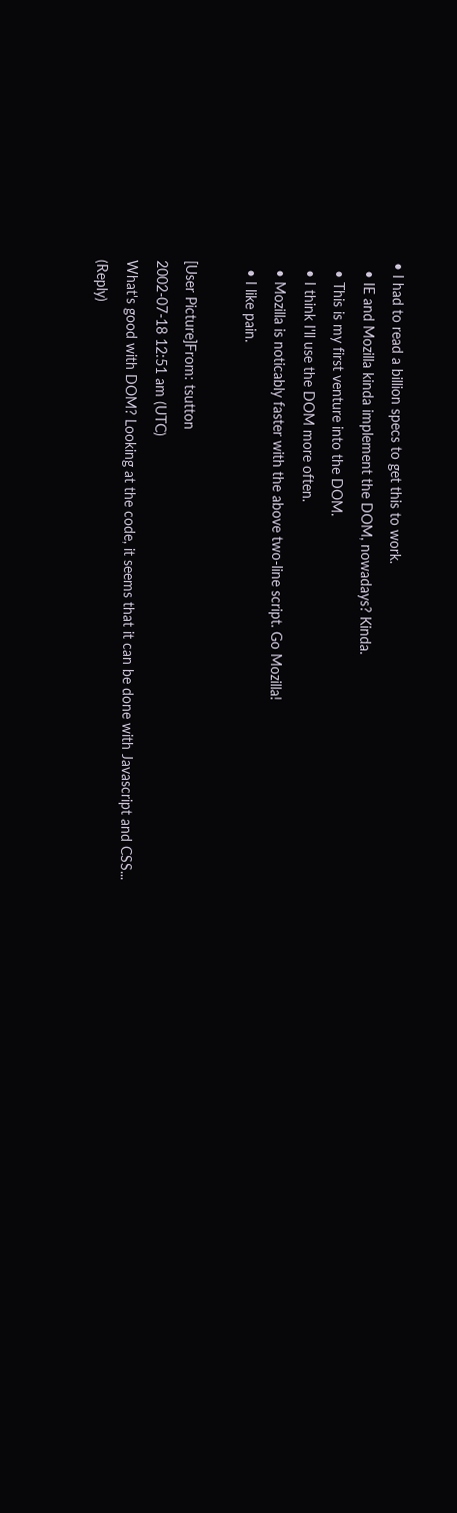• I had to read a billion specs to get this to work.
  • IE and Mozilla kinda implement the DOM, nowadays? Kinda.
  • This is my first venture into the DOM.
  • I think I'll use the DOM more often.
  • Mozilla is noticably faster with the above two-line script. Go Mozilla!
  • I like pain.

[User Picture]From: tsutton
2002-07-18 12:51 am (UTC)
What's good with DOM? Looking at the code, it seems that it can be done with Javascript and CSS...
(Reply)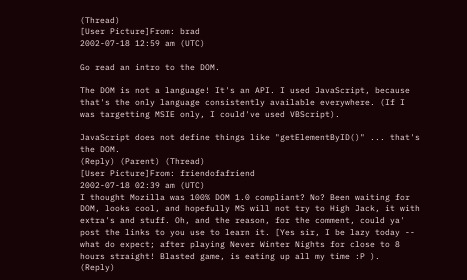(Thread)
[User Picture]From: brad
2002-07-18 12:59 am (UTC)

Go read an intro to the DOM.

The DOM is not a language! It's an API. I used JavaScript, because that's the only language consistently available everywhere. (If I was targetting MSIE only, I could've used VBScript).

JavaScript does not define things like "getElementByID()" ... that's the DOM.
(Reply) (Parent) (Thread)
[User Picture]From: friendofafriend
2002-07-18 02:39 am (UTC)
I thought Mozilla was 100% DOM 1.0 compliant? No? Been waiting for DOM, looks cool, and hopefully MS will not try to High Jack, it with extra's and stuff. Oh, and the reason, for the comment, could ya' post the links to you use to learn it. [Yes sir, I be lazy today -- what do expect; after playing Never Winter Nights for close to 8 hours straight! Blasted game, is eating up all my time :P ).
(Reply)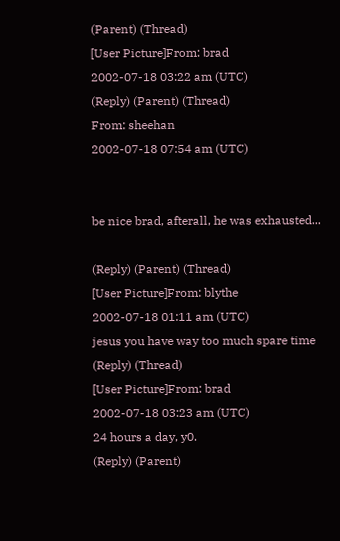(Parent) (Thread)
[User Picture]From: brad
2002-07-18 03:22 am (UTC)
(Reply) (Parent) (Thread)
From: sheehan
2002-07-18 07:54 am (UTC)


be nice brad, afterall, he was exhausted...

(Reply) (Parent) (Thread)
[User Picture]From: blythe
2002-07-18 01:11 am (UTC)
jesus you have way too much spare time
(Reply) (Thread)
[User Picture]From: brad
2002-07-18 03:23 am (UTC)
24 hours a day, y0.
(Reply) (Parent)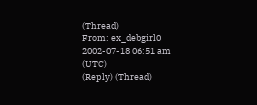(Thread)
From: ex_debgirl0
2002-07-18 06:51 am (UTC)
(Reply) (Thread)